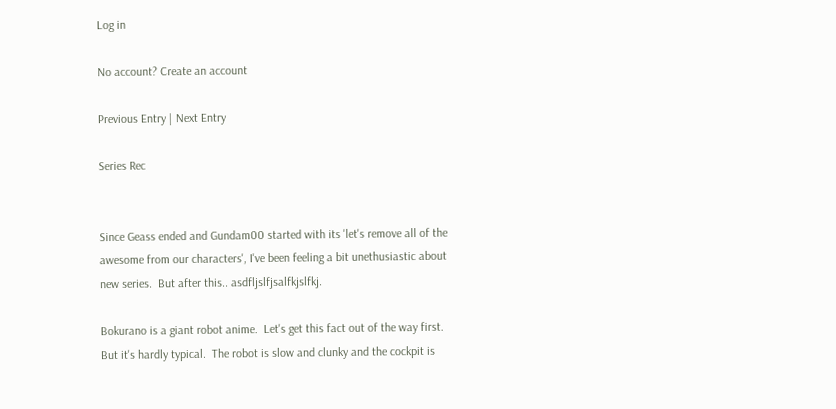Log in

No account? Create an account

Previous Entry | Next Entry

Series Rec


Since Geass ended and Gundam00 started with its 'let's remove all of the awesome from our characters', I've been feeling a bit unethusiastic about new series.  But after this.. asdfljslfjsalfkjslfkj.

Bokurano is a giant robot anime.  Let's get this fact out of the way first.  But it's hardly typical.  The robot is slow and clunky and the cockpit is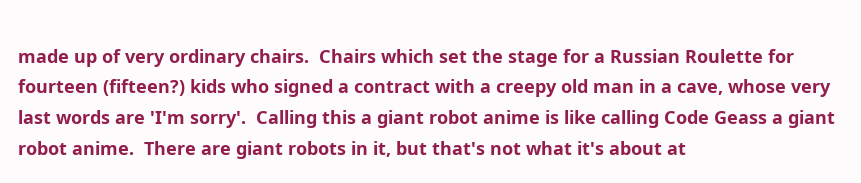made up of very ordinary chairs.  Chairs which set the stage for a Russian Roulette for fourteen (fifteen?) kids who signed a contract with a creepy old man in a cave, whose very last words are 'I'm sorry'.  Calling this a giant robot anime is like calling Code Geass a giant robot anime.  There are giant robots in it, but that's not what it's about at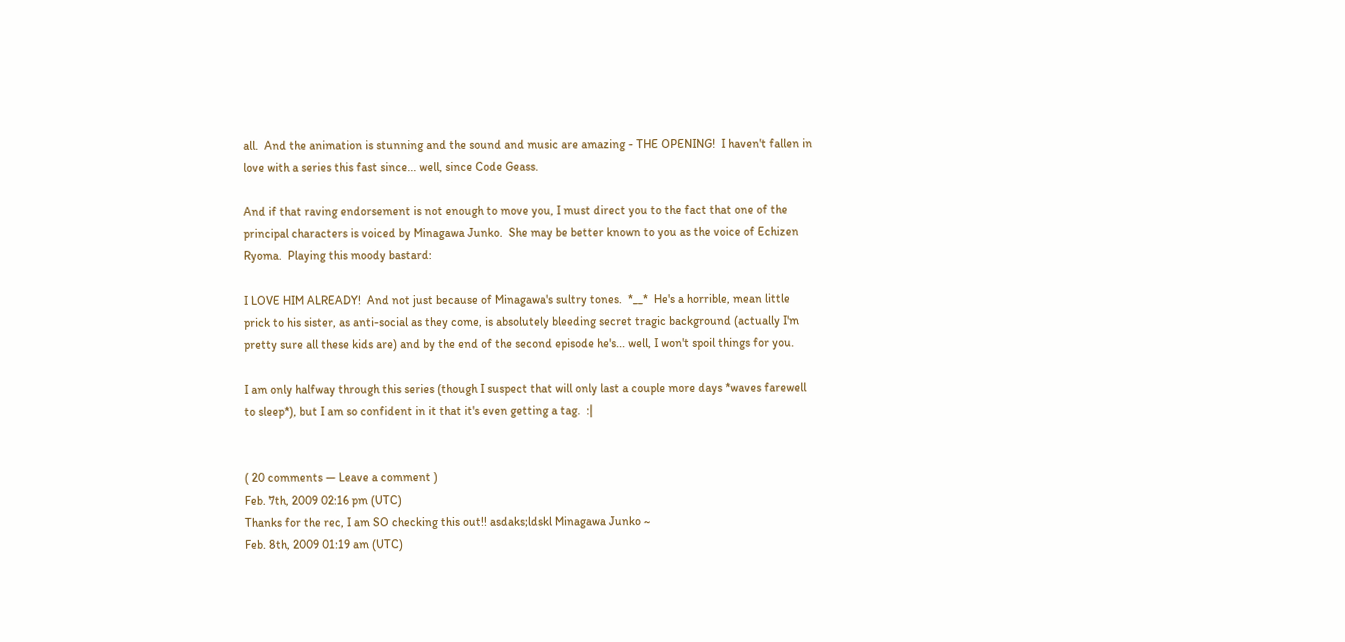all.  And the animation is stunning and the sound and music are amazing - THE OPENING!  I haven't fallen in love with a series this fast since... well, since Code Geass.

And if that raving endorsement is not enough to move you, I must direct you to the fact that one of the principal characters is voiced by Minagawa Junko.  She may be better known to you as the voice of Echizen Ryoma.  Playing this moody bastard:

I LOVE HIM ALREADY!  And not just because of Minagawa's sultry tones.  *__*  He's a horrible, mean little prick to his sister, as anti-social as they come, is absolutely bleeding secret tragic background (actually I'm pretty sure all these kids are) and by the end of the second episode he's... well, I won't spoil things for you.

I am only halfway through this series (though I suspect that will only last a couple more days *waves farewell to sleep*), but I am so confident in it that it's even getting a tag.  :|


( 20 comments — Leave a comment )
Feb. 7th, 2009 02:16 pm (UTC)
Thanks for the rec, I am SO checking this out!! asdaks;ldskl Minagawa Junko ~
Feb. 8th, 2009 01:19 am (UTC)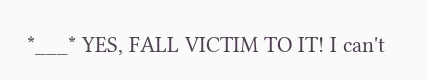*___* YES, FALL VICTIM TO IT! I can't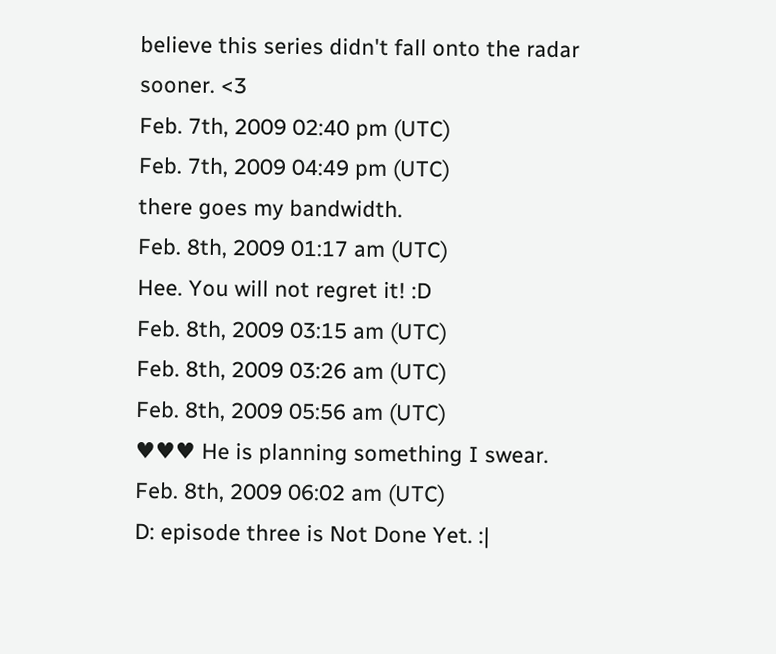believe this series didn't fall onto the radar sooner. <3
Feb. 7th, 2009 02:40 pm (UTC)
Feb. 7th, 2009 04:49 pm (UTC)
there goes my bandwidth.
Feb. 8th, 2009 01:17 am (UTC)
Hee. You will not regret it! :D
Feb. 8th, 2009 03:15 am (UTC)
Feb. 8th, 2009 03:26 am (UTC)
Feb. 8th, 2009 05:56 am (UTC)
♥♥♥ He is planning something I swear.
Feb. 8th, 2009 06:02 am (UTC)
D: episode three is Not Done Yet. :|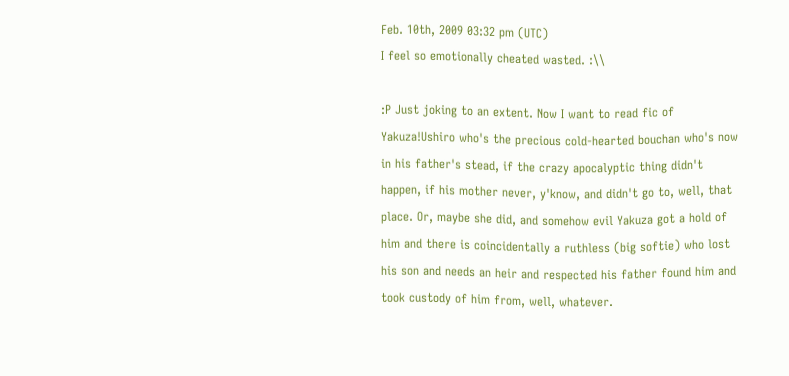Feb. 10th, 2009 03:32 pm (UTC)
I feel so emotionally cheated wasted. :\\

:P Just joking to an extent. Now I want to read fic of Yakuza!Ushiro who's the precious cold-hearted bouchan who's now in his father's stead, if the crazy apocalyptic thing didn't happen, if his mother never, y'know, and didn't go to, well, that place. Or, maybe she did, and somehow evil Yakuza got a hold of him and there is coincidentally a ruthless (big softie) who lost his son and needs an heir and respected his father found him and took custody of him from, well, whatever.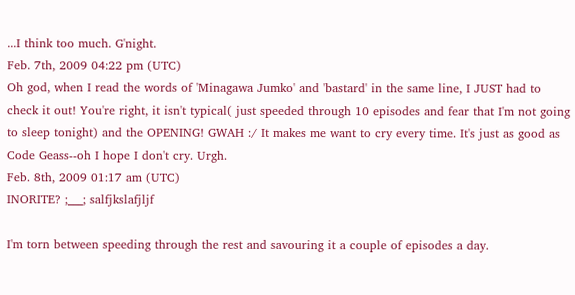...I think too much. G'night.
Feb. 7th, 2009 04:22 pm (UTC)
Oh god, when I read the words of 'Minagawa Jumko' and 'bastard' in the same line, I JUST had to check it out! You're right, it isn't typical( just speeded through 10 episodes and fear that I'm not going to sleep tonight) and the OPENING! GWAH :/ It makes me want to cry every time. It's just as good as Code Geass--oh I hope I don't cry. Urgh.
Feb. 8th, 2009 01:17 am (UTC)
INORITE? ;___; salfjkslafjljf

I'm torn between speeding through the rest and savouring it a couple of episodes a day.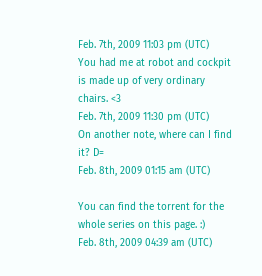Feb. 7th, 2009 11:03 pm (UTC)
You had me at robot and cockpit is made up of very ordinary chairs. <3
Feb. 7th, 2009 11:30 pm (UTC)
On another note, where can I find it? D=
Feb. 8th, 2009 01:15 am (UTC)

You can find the torrent for the whole series on this page. :)
Feb. 8th, 2009 04:39 am (UTC)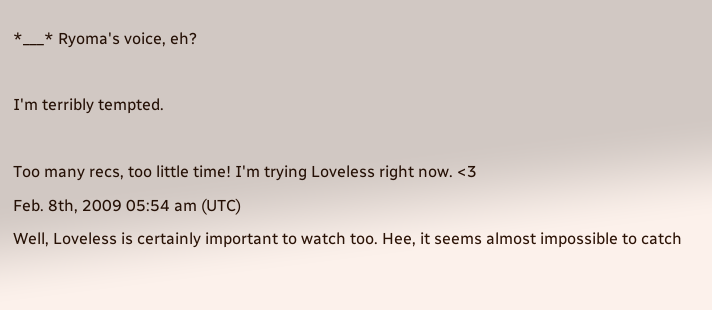*___* Ryoma's voice, eh?

I'm terribly tempted.

Too many recs, too little time! I'm trying Loveless right now. <3
Feb. 8th, 2009 05:54 am (UTC)
Well, Loveless is certainly important to watch too. Hee, it seems almost impossible to catch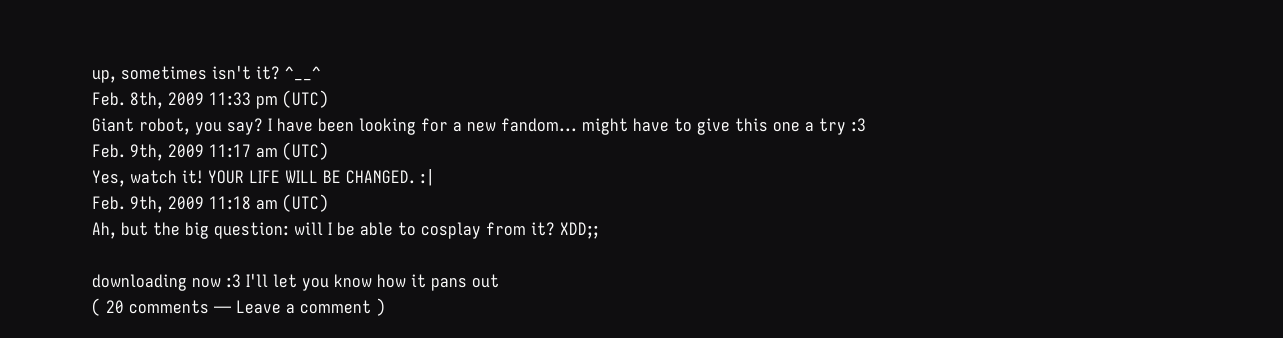up, sometimes isn't it? ^__^
Feb. 8th, 2009 11:33 pm (UTC)
Giant robot, you say? I have been looking for a new fandom... might have to give this one a try :3
Feb. 9th, 2009 11:17 am (UTC)
Yes, watch it! YOUR LIFE WILL BE CHANGED. :|
Feb. 9th, 2009 11:18 am (UTC)
Ah, but the big question: will I be able to cosplay from it? XDD;;

downloading now :3 I'll let you know how it pans out
( 20 comments — Leave a comment )